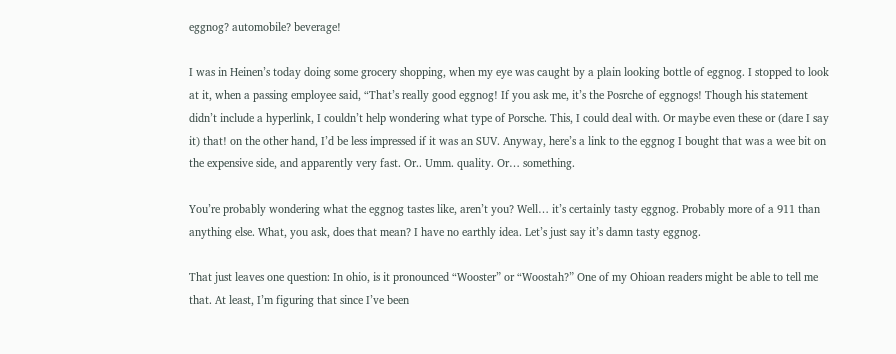eggnog? automobile? beverage!

I was in Heinen’s today doing some grocery shopping, when my eye was caught by a plain looking bottle of eggnog. I stopped to look at it, when a passing employee said, “That’s really good eggnog! If you ask me, it’s the Posrche of eggnogs! Though his statement didn’t include a hyperlink, I couldn’t help wondering what type of Porsche. This, I could deal with. Or maybe even these or (dare I say it) that! on the other hand, I’d be less impressed if it was an SUV. Anyway, here’s a link to the eggnog I bought that was a wee bit on the expensive side, and apparently very fast. Or.. Umm. quality. Or… something.

You’re probably wondering what the eggnog tastes like, aren’t you? Well… it’s certainly tasty eggnog. Probably more of a 911 than anything else. What, you ask, does that mean? I have no earthly idea. Let’s just say it’s damn tasty eggnog.

That just leaves one question: In ohio, is it pronounced “Wooster” or “Woostah?” One of my Ohioan readers might be able to tell me that. At least, I’m figuring that since I’ve been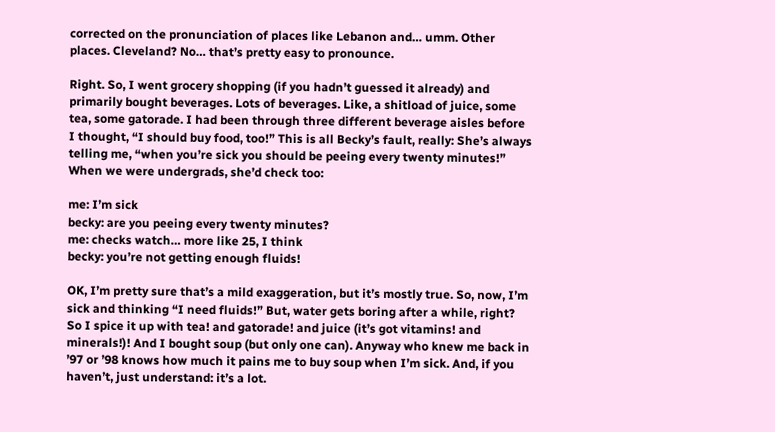corrected on the pronunciation of places like Lebanon and… umm. Other places. Cleveland? No… that’s pretty easy to pronounce.

Right. So, I went grocery shopping (if you hadn’t guessed it already) and primarily bought beverages. Lots of beverages. Like, a shitload of juice, some tea, some gatorade. I had been through three different beverage aisles before I thought, “I should buy food, too!” This is all Becky’s fault, really: She’s always telling me, “when you’re sick you should be peeing every twenty minutes!” When we were undergrads, she’d check too:

me: I’m sick
becky: are you peeing every twenty minutes?
me: checks watch… more like 25, I think
becky: you’re not getting enough fluids!

OK, I’m pretty sure that’s a mild exaggeration, but it’s mostly true. So, now, I’m sick and thinking “I need fluids!” But, water gets boring after a while, right? So I spice it up with tea! and gatorade! and juice (it’s got vitamins! and minerals!)! And I bought soup (but only one can). Anyway who knew me back in ’97 or ’98 knows how much it pains me to buy soup when I’m sick. And, if you haven’t, just understand: it’s a lot.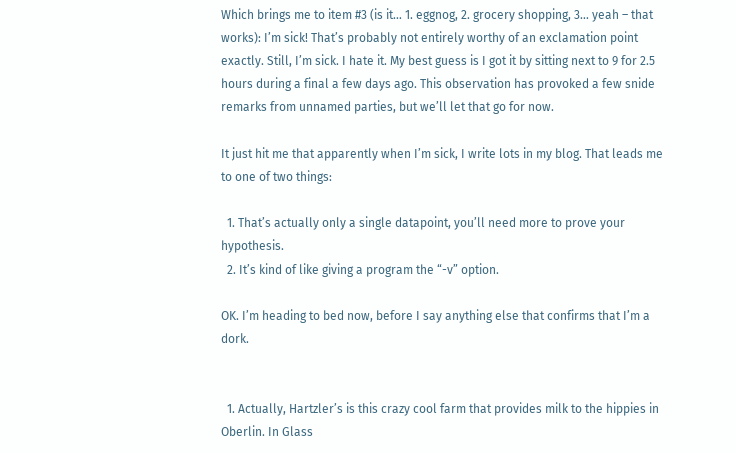Which brings me to item #3 (is it… 1. eggnog, 2. grocery shopping, 3… yeah – that works): I’m sick! That’s probably not entirely worthy of an exclamation point exactly. Still, I’m sick. I hate it. My best guess is I got it by sitting next to 9 for 2.5 hours during a final a few days ago. This observation has provoked a few snide remarks from unnamed parties, but we’ll let that go for now.

It just hit me that apparently when I’m sick, I write lots in my blog. That leads me to one of two things:

  1. That’s actually only a single datapoint, you’ll need more to prove your hypothesis.
  2. It’s kind of like giving a program the “-v” option.

OK. I’m heading to bed now, before I say anything else that confirms that I’m a dork.


  1. Actually, Hartzler’s is this crazy cool farm that provides milk to the hippies in Oberlin. In Glass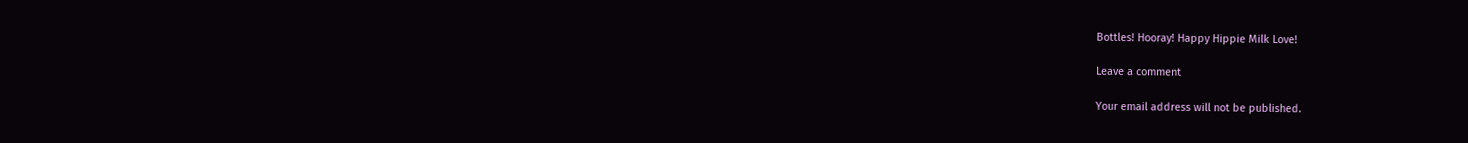Bottles! Hooray! Happy Hippie Milk Love!

Leave a comment

Your email address will not be published.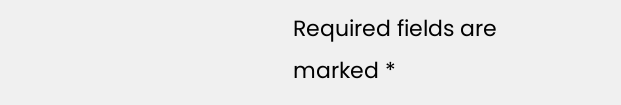Required fields are marked *